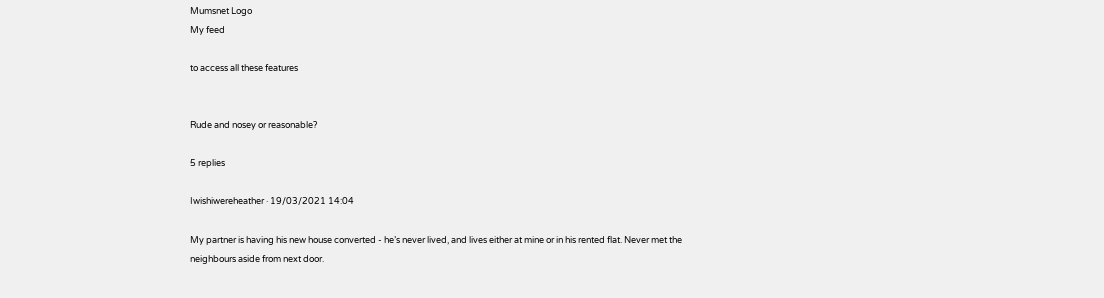Mumsnet Logo
My feed

to access all these features


Rude and nosey or reasonable?

5 replies

Iwishiwereheather · 19/03/2021 14:04

My partner is having his new house converted - he’s never lived, and lives either at mine or in his rented flat. Never met the neighbours aside from next door.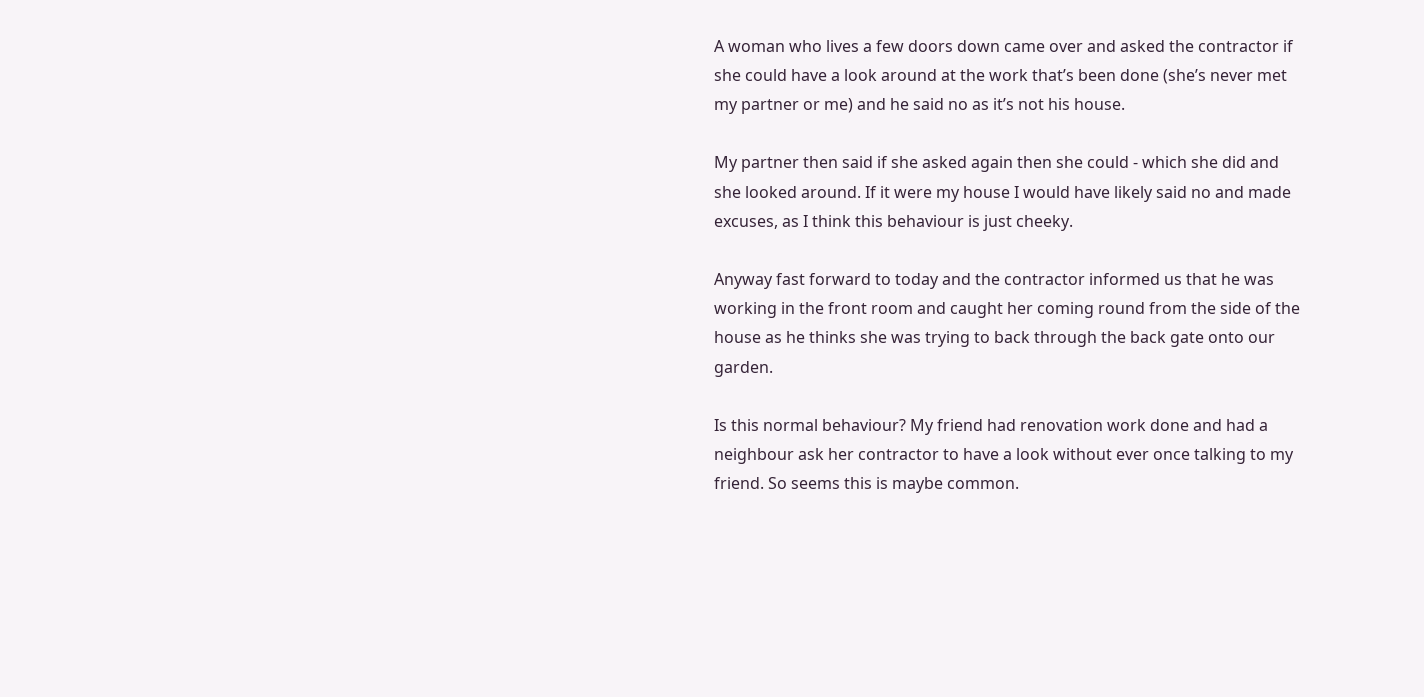A woman who lives a few doors down came over and asked the contractor if she could have a look around at the work that’s been done (she’s never met my partner or me) and he said no as it’s not his house.

My partner then said if she asked again then she could - which she did and she looked around. If it were my house I would have likely said no and made excuses, as I think this behaviour is just cheeky.

Anyway fast forward to today and the contractor informed us that he was working in the front room and caught her coming round from the side of the house as he thinks she was trying to back through the back gate onto our garden.

Is this normal behaviour? My friend had renovation work done and had a neighbour ask her contractor to have a look without ever once talking to my friend. So seems this is maybe common.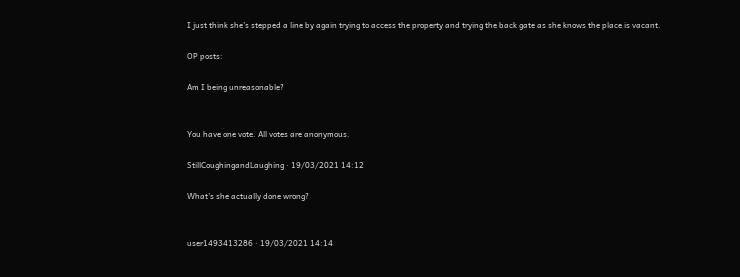I just think she’s stepped a line by again trying to access the property and trying the back gate as she knows the place is vacant.

OP posts:

Am I being unreasonable?


You have one vote. All votes are anonymous.

StillCoughingandLaughing · 19/03/2021 14:12

What’s she actually done wrong?


user1493413286 · 19/03/2021 14:14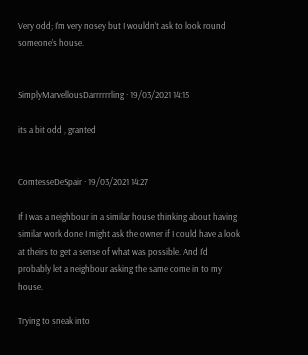Very odd; I’m very nosey but I wouldn’t ask to look round someone’s house.


SimplyMarvellousDarrrrrrling · 19/03/2021 14:15

its a bit odd , granted


ComtesseDeSpair · 19/03/2021 14:27

If I was a neighbour in a similar house thinking about having similar work done I might ask the owner if I could have a look at theirs to get a sense of what was possible. And I’d probably let a neighbour asking the same come in to my house.

Trying to sneak into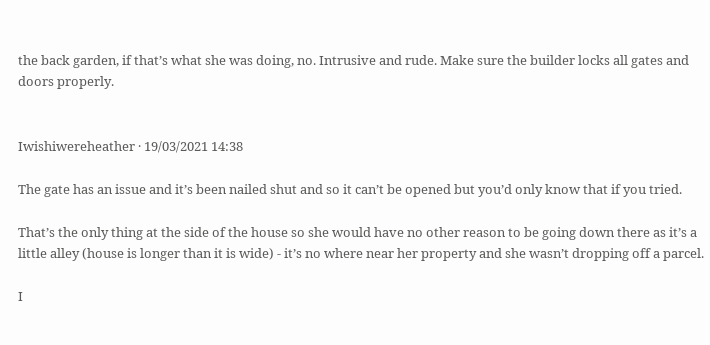the back garden, if that’s what she was doing, no. Intrusive and rude. Make sure the builder locks all gates and doors properly.


Iwishiwereheather · 19/03/2021 14:38

The gate has an issue and it’s been nailed shut and so it can’t be opened but you’d only know that if you tried.

That’s the only thing at the side of the house so she would have no other reason to be going down there as it’s a little alley (house is longer than it is wide) - it’s no where near her property and she wasn’t dropping off a parcel.

I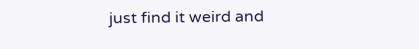just find it weird and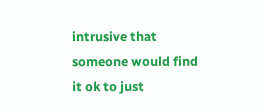intrusive that someone would find it ok to just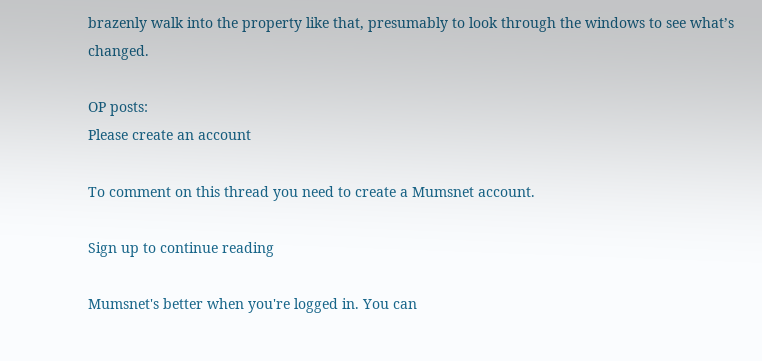brazenly walk into the property like that, presumably to look through the windows to see what’s changed.

OP posts:
Please create an account

To comment on this thread you need to create a Mumsnet account.

Sign up to continue reading

Mumsnet's better when you're logged in. You can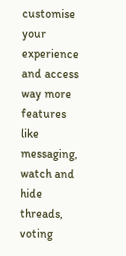customise your experience and access way more features like messaging, watch and hide threads, voting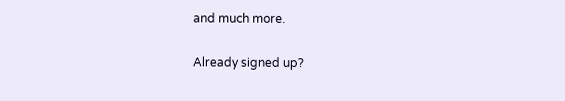and much more.

Already signed up?